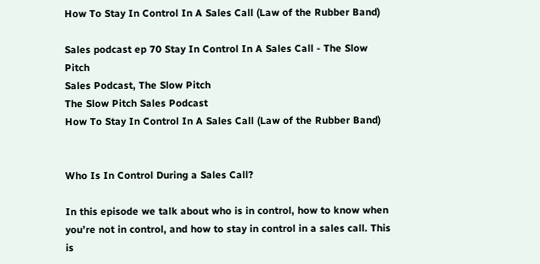How To Stay In Control In A Sales Call (Law of the Rubber Band)

Sales podcast ep 70 Stay In Control In A Sales Call - The Slow Pitch
Sales Podcast, The Slow Pitch
The Slow Pitch Sales Podcast
How To Stay In Control In A Sales Call (Law of the Rubber Band)


Who Is In Control During a Sales Call?

In this episode we talk about who is in control, how to know when you’re not in control, and how to stay in control in a sales call. This is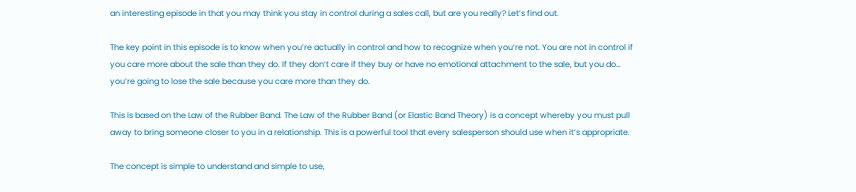an interesting episode in that you may think you stay in control during a sales call, but are you really? Let’s find out.

The key point in this episode is to know when you’re actually in control and how to recognize when you’re not. You are not in control if you care more about the sale than they do. If they don’t care if they buy or have no emotional attachment to the sale, but you do… you’re going to lose the sale because you care more than they do.

This is based on the Law of the Rubber Band. The Law of the Rubber Band (or Elastic Band Theory) is a concept whereby you must pull away to bring someone closer to you in a relationship. This is a powerful tool that every salesperson should use when it’s appropriate.

The concept is simple to understand and simple to use,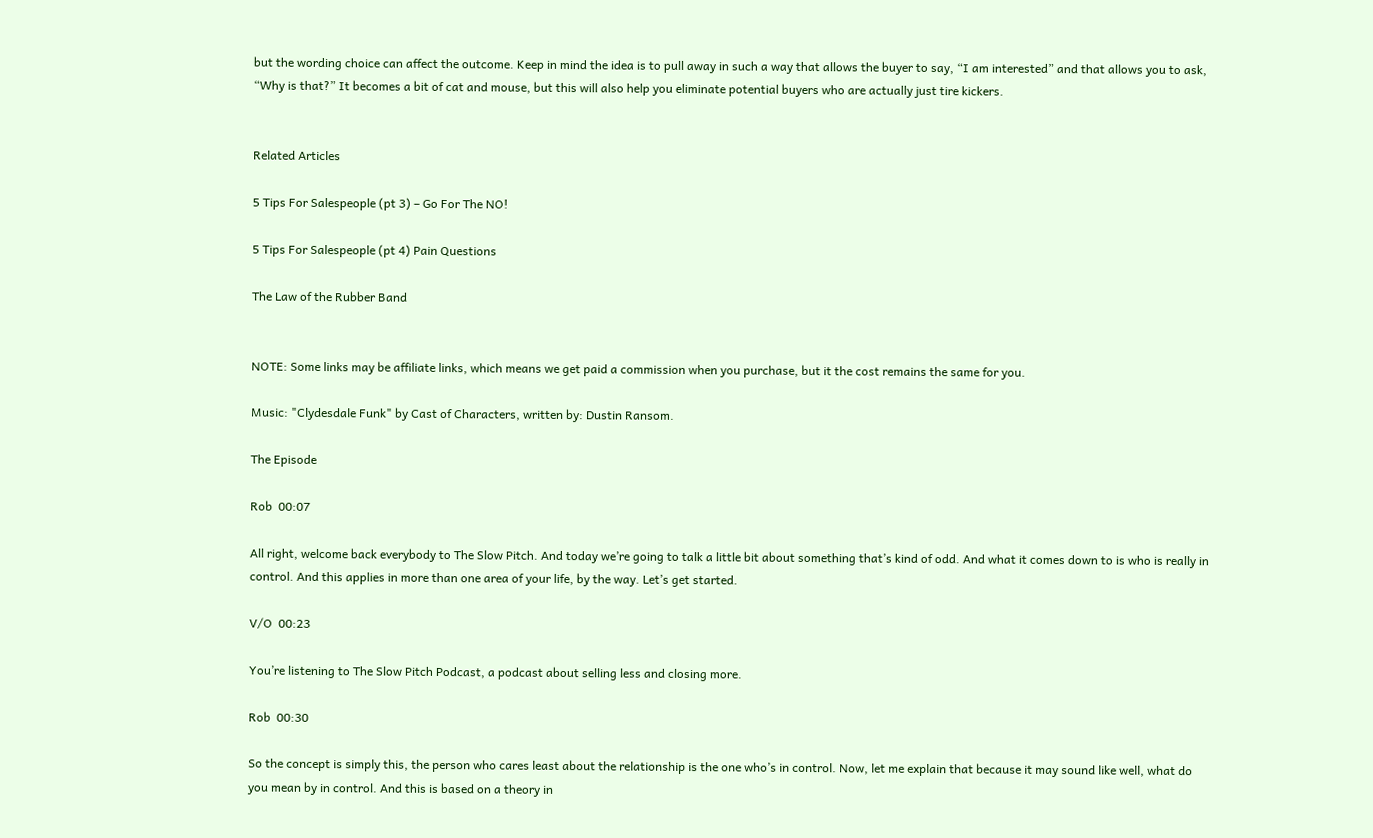but the wording choice can affect the outcome. Keep in mind the idea is to pull away in such a way that allows the buyer to say, “I am interested” and that allows you to ask, “Why is that?” It becomes a bit of cat and mouse, but this will also help you eliminate potential buyers who are actually just tire kickers.


Related Articles

5 Tips For Salespeople (pt 3) – Go For The NO!

5 Tips For Salespeople (pt 4) Pain Questions

The Law of the Rubber Band


NOTE: Some links may be affiliate links, which means we get paid a commission when you purchase, but it the cost remains the same for you.

Music: "Clydesdale Funk" by Cast of Characters, written by: Dustin Ransom.

The Episode

Rob  00:07

All right, welcome back everybody to The Slow Pitch. And today we’re going to talk a little bit about something that’s kind of odd. And what it comes down to is who is really in control. And this applies in more than one area of your life, by the way. Let’s get started.

V/O  00:23

You’re listening to The Slow Pitch Podcast, a podcast about selling less and closing more.

Rob  00:30

So the concept is simply this, the person who cares least about the relationship is the one who’s in control. Now, let me explain that because it may sound like well, what do you mean by in control. And this is based on a theory in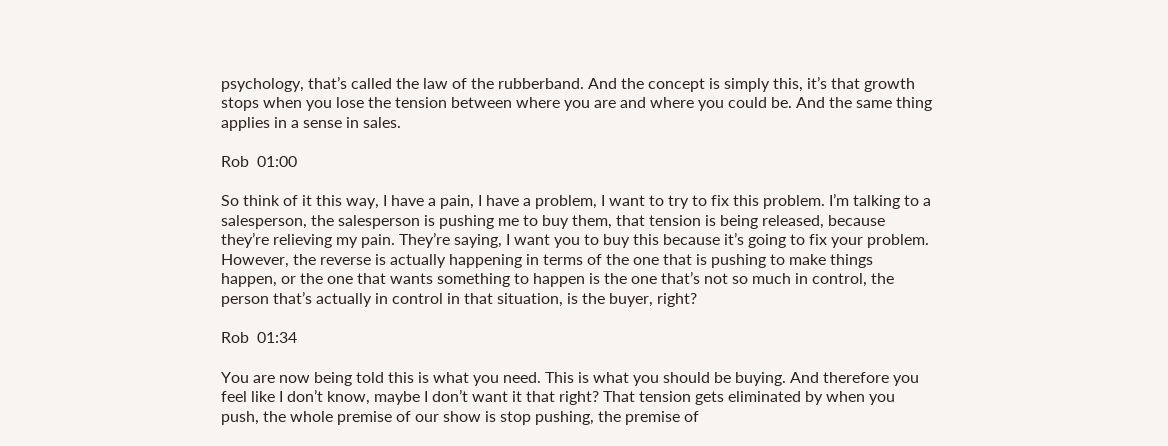psychology, that’s called the law of the rubberband. And the concept is simply this, it’s that growth stops when you lose the tension between where you are and where you could be. And the same thing applies in a sense in sales.

Rob  01:00

So think of it this way, I have a pain, I have a problem, I want to try to fix this problem. I’m talking to a salesperson, the salesperson is pushing me to buy them, that tension is being released, because they’re relieving my pain. They’re saying, I want you to buy this because it’s going to fix your problem. However, the reverse is actually happening in terms of the one that is pushing to make things happen, or the one that wants something to happen is the one that’s not so much in control, the person that’s actually in control in that situation, is the buyer, right?

Rob  01:34

You are now being told this is what you need. This is what you should be buying. And therefore you feel like I don’t know, maybe I don’t want it that right? That tension gets eliminated by when you push, the whole premise of our show is stop pushing, the premise of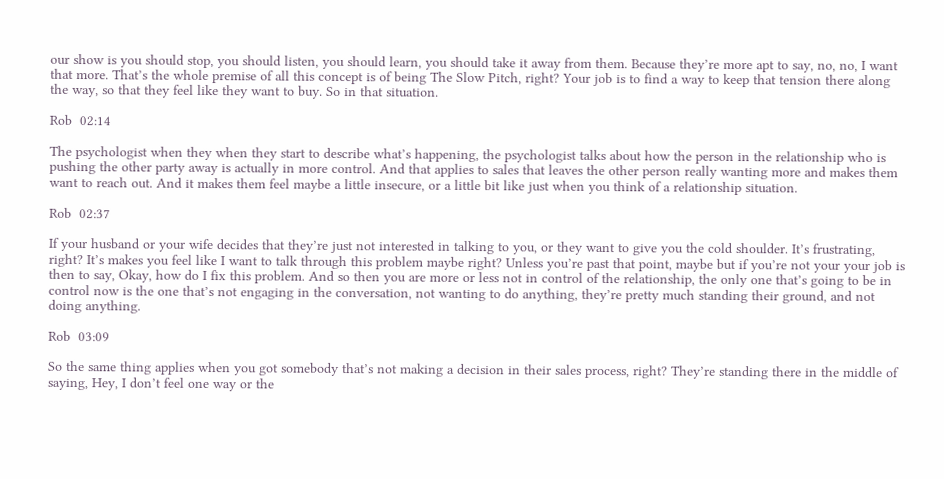our show is you should stop, you should listen, you should learn, you should take it away from them. Because they’re more apt to say, no, no, I want that more. That’s the whole premise of all this concept is of being The Slow Pitch, right? Your job is to find a way to keep that tension there along the way, so that they feel like they want to buy. So in that situation.

Rob  02:14

The psychologist when they when they start to describe what’s happening, the psychologist talks about how the person in the relationship who is pushing the other party away is actually in more control. And that applies to sales that leaves the other person really wanting more and makes them want to reach out. And it makes them feel maybe a little insecure, or a little bit like just when you think of a relationship situation.

Rob  02:37

If your husband or your wife decides that they’re just not interested in talking to you, or they want to give you the cold shoulder. It’s frustrating, right? It’s makes you feel like I want to talk through this problem maybe right? Unless you’re past that point, maybe but if you’re not your your job is then to say, Okay, how do I fix this problem. And so then you are more or less not in control of the relationship, the only one that’s going to be in control now is the one that’s not engaging in the conversation, not wanting to do anything, they’re pretty much standing their ground, and not doing anything.

Rob  03:09

So the same thing applies when you got somebody that’s not making a decision in their sales process, right? They’re standing there in the middle of saying, Hey, I don’t feel one way or the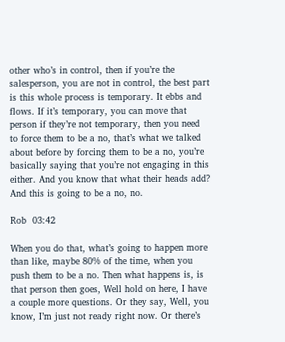other who’s in control, then if you’re the salesperson, you are not in control, the best part is this whole process is temporary. It ebbs and flows. If it’s temporary, you can move that person if they’re not temporary, then you need to force them to be a no, that’s what we talked about before by forcing them to be a no, you’re basically saying that you’re not engaging in this either. And you know that what their heads add? And this is going to be a no, no.

Rob  03:42

When you do that, what’s going to happen more than like, maybe 80% of the time, when you push them to be a no. Then what happens is, is that person then goes, Well hold on here, I have a couple more questions. Or they say, Well, you know, I’m just not ready right now. Or there’s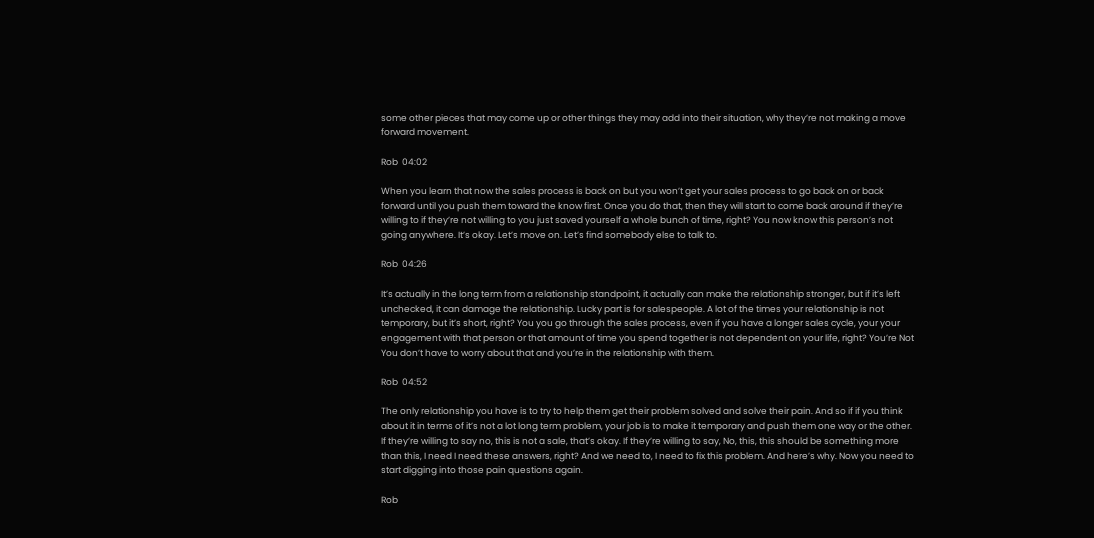some other pieces that may come up or other things they may add into their situation, why they’re not making a move forward movement.

Rob  04:02

When you learn that now the sales process is back on but you won’t get your sales process to go back on or back forward until you push them toward the know first. Once you do that, then they will start to come back around if they’re willing to if they’re not willing to you just saved yourself a whole bunch of time, right? You now know this person’s not going anywhere. It’s okay. Let’s move on. Let’s find somebody else to talk to.

Rob  04:26

It’s actually in the long term from a relationship standpoint, it actually can make the relationship stronger, but if it’s left unchecked, it can damage the relationship. Lucky part is for salespeople. A lot of the times your relationship is not temporary, but it’s short, right? You you go through the sales process, even if you have a longer sales cycle, your your engagement with that person or that amount of time you spend together is not dependent on your life, right? You’re Not You don’t have to worry about that and you’re in the relationship with them.

Rob  04:52

The only relationship you have is to try to help them get their problem solved and solve their pain. And so if if you think about it in terms of it’s not a lot long term problem, your job is to make it temporary and push them one way or the other. If they’re willing to say no, this is not a sale, that’s okay. If they’re willing to say, No, this, this should be something more than this, I need I need these answers, right? And we need to, I need to fix this problem. And here’s why. Now you need to start digging into those pain questions again.

Rob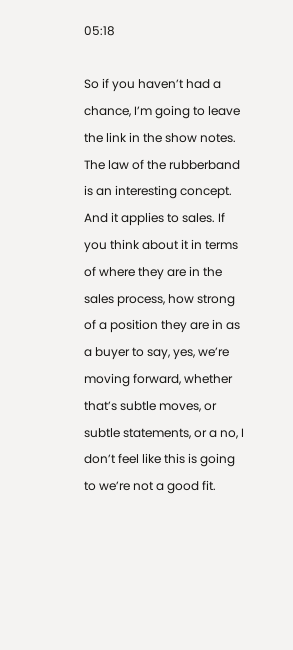05:18

So if you haven’t had a chance, I’m going to leave the link in the show notes. The law of the rubberband is an interesting concept. And it applies to sales. If you think about it in terms of where they are in the sales process, how strong of a position they are in as a buyer to say, yes, we’re moving forward, whether that’s subtle moves, or subtle statements, or a no, I don’t feel like this is going to we’re not a good fit.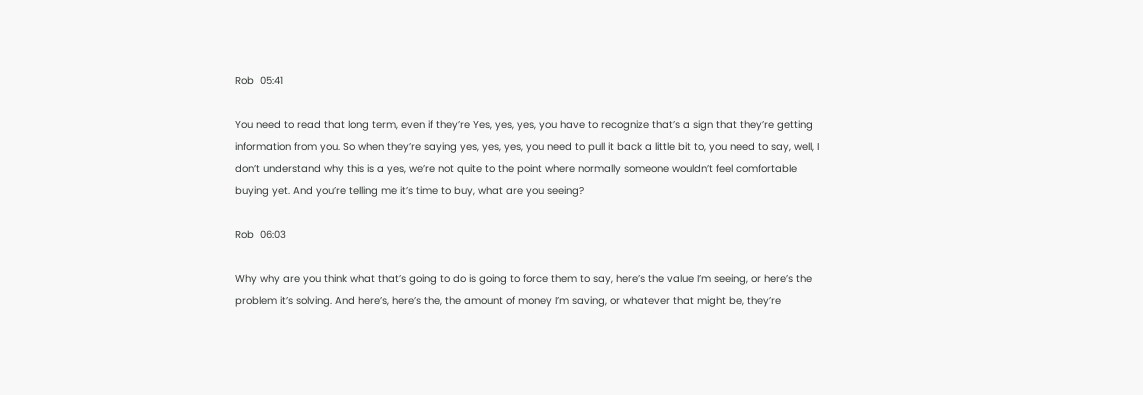Rob  05:41

You need to read that long term, even if they’re Yes, yes, yes, you have to recognize that’s a sign that they’re getting information from you. So when they’re saying yes, yes, yes, you need to pull it back a little bit to, you need to say, well, I don’t understand why this is a yes, we’re not quite to the point where normally someone wouldn’t feel comfortable buying yet. And you’re telling me it’s time to buy, what are you seeing?

Rob  06:03

Why why are you think what that’s going to do is going to force them to say, here’s the value I’m seeing, or here’s the problem it’s solving. And here’s, here’s the, the amount of money I’m saving, or whatever that might be, they’re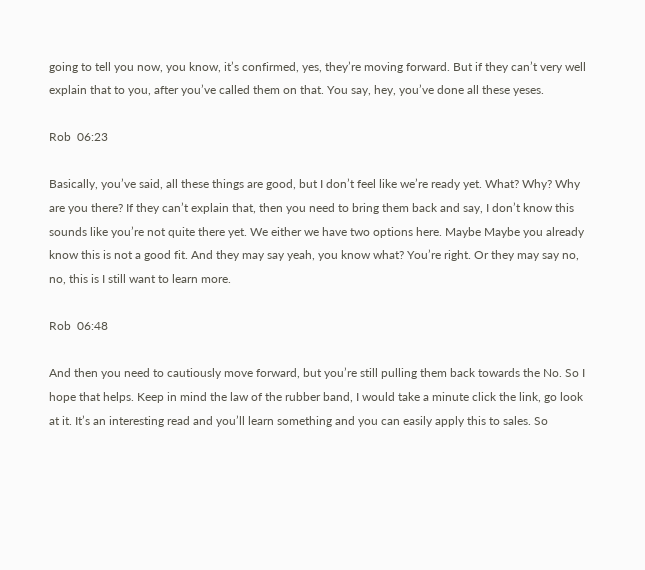going to tell you now, you know, it’s confirmed, yes, they’re moving forward. But if they can’t very well explain that to you, after you’ve called them on that. You say, hey, you’ve done all these yeses.

Rob  06:23

Basically, you’ve said, all these things are good, but I don’t feel like we’re ready yet. What? Why? Why are you there? If they can’t explain that, then you need to bring them back and say, I don’t know this sounds like you’re not quite there yet. We either we have two options here. Maybe Maybe you already know this is not a good fit. And they may say yeah, you know what? You’re right. Or they may say no, no, this is I still want to learn more.

Rob  06:48

And then you need to cautiously move forward, but you’re still pulling them back towards the No. So I hope that helps. Keep in mind the law of the rubber band, I would take a minute click the link, go look at it. It’s an interesting read and you’ll learn something and you can easily apply this to sales. So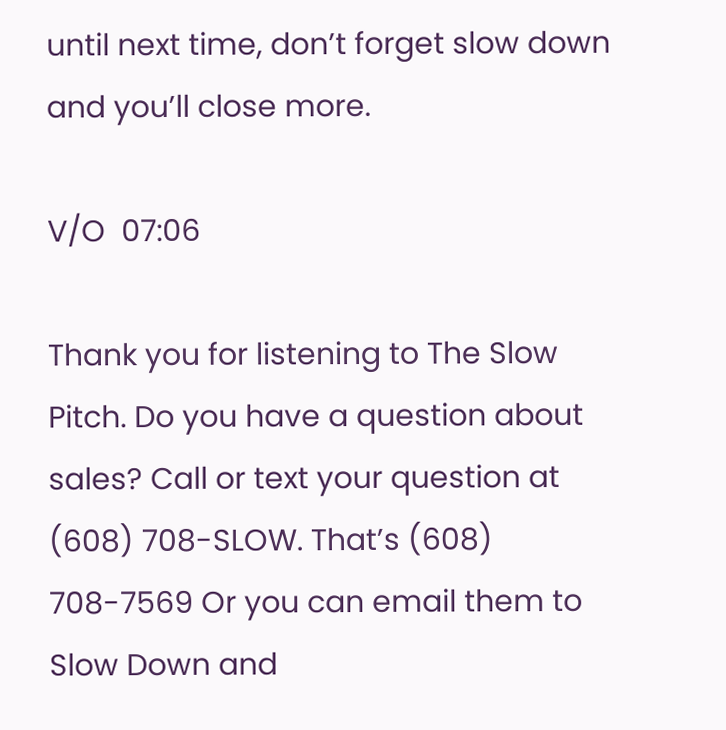until next time, don’t forget slow down and you’ll close more.

V/O  07:06

Thank you for listening to The Slow Pitch. Do you have a question about sales? Call or text your question at (608) 708-SLOW. That’s (608) 708-7569 Or you can email them to Slow Down and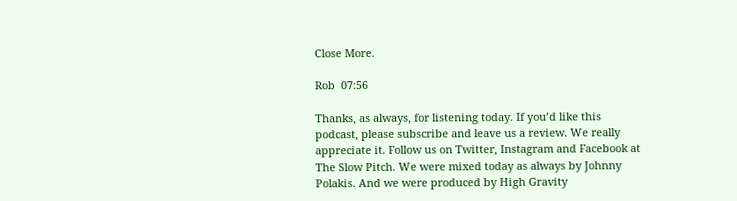Close More.

Rob  07:56

Thanks, as always, for listening today. If you’d like this podcast, please subscribe and leave us a review. We really appreciate it. Follow us on Twitter, Instagram and Facebook at The Slow Pitch. We were mixed today as always by Johnny Polakis. And we were produced by High Gravity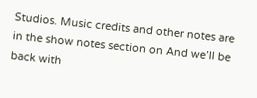Studios. Music credits and other notes are in the show notes section on And we’ll be back with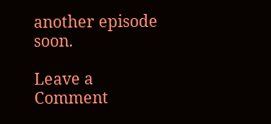another episode soon.

Leave a Comment